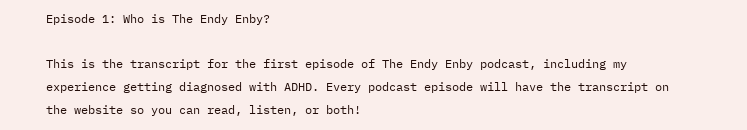Episode 1: Who is The Endy Enby?

This is the transcript for the first episode of The Endy Enby podcast, including my experience getting diagnosed with ADHD. Every podcast episode will have the transcript on the website so you can read, listen, or both!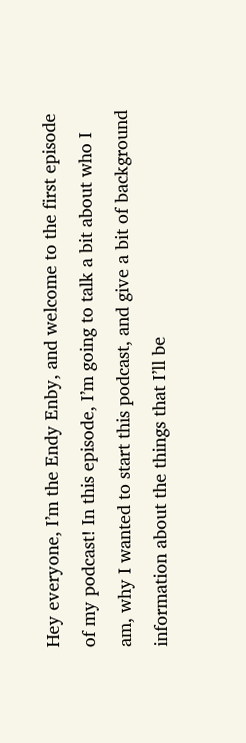Hey everyone, I’m the Endy Enby, and welcome to the first episode of my podcast! In this episode, I’m going to talk a bit about who I am, why I wanted to start this podcast, and give a bit of background information about the things that I’ll be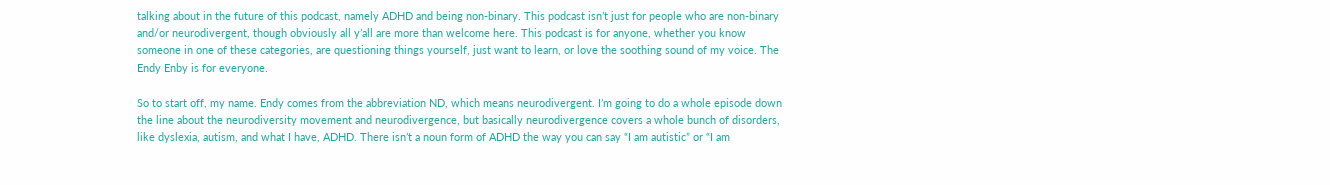talking about in the future of this podcast, namely ADHD and being non-binary. This podcast isn’t just for people who are non-binary and/or neurodivergent, though obviously all y’all are more than welcome here. This podcast is for anyone, whether you know someone in one of these categories, are questioning things yourself, just want to learn, or love the soothing sound of my voice. The Endy Enby is for everyone.

So to start off, my name. Endy comes from the abbreviation ND, which means neurodivergent. I’m going to do a whole episode down the line about the neurodiversity movement and neurodivergence, but basically neurodivergence covers a whole bunch of disorders, like dyslexia, autism, and what I have, ADHD. There isn’t a noun form of ADHD the way you can say “I am autistic” or “I am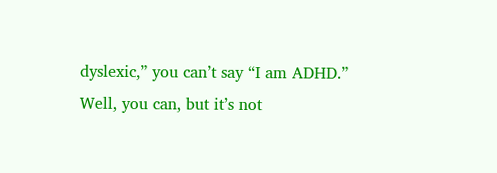dyslexic,” you can’t say “I am ADHD.” Well, you can, but it’s not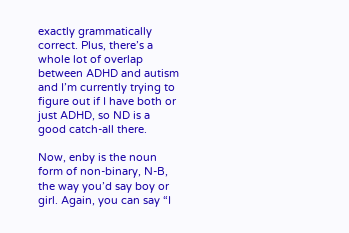exactly grammatically correct. Plus, there’s a whole lot of overlap between ADHD and autism and I’m currently trying to figure out if I have both or just ADHD, so ND is a good catch-all there.

Now, enby is the noun form of non-binary, N-B, the way you’d say boy or girl. Again, you can say “I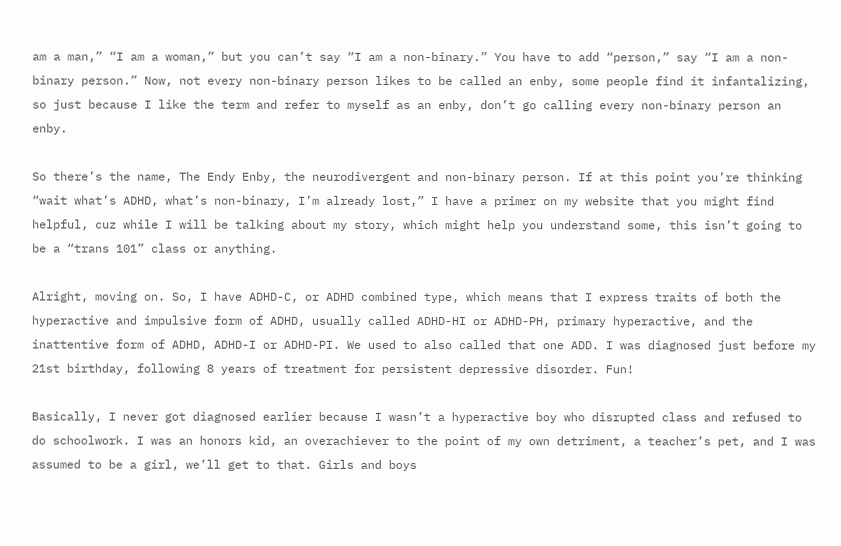am a man,” “I am a woman,” but you can’t say “I am a non-binary.” You have to add “person,” say “I am a non-binary person.” Now, not every non-binary person likes to be called an enby, some people find it infantalizing, so just because I like the term and refer to myself as an enby, don’t go calling every non-binary person an enby.

So there’s the name, The Endy Enby, the neurodivergent and non-binary person. If at this point you’re thinking “wait what’s ADHD, what’s non-binary, I’m already lost,” I have a primer on my website that you might find helpful, cuz while I will be talking about my story, which might help you understand some, this isn’t going to be a “trans 101” class or anything.

Alright, moving on. So, I have ADHD-C, or ADHD combined type, which means that I express traits of both the hyperactive and impulsive form of ADHD, usually called ADHD-HI or ADHD-PH, primary hyperactive, and the inattentive form of ADHD, ADHD-I or ADHD-PI. We used to also called that one ADD. I was diagnosed just before my 21st birthday, following 8 years of treatment for persistent depressive disorder. Fun!

Basically, I never got diagnosed earlier because I wasn’t a hyperactive boy who disrupted class and refused to do schoolwork. I was an honors kid, an overachiever to the point of my own detriment, a teacher’s pet, and I was assumed to be a girl, we’ll get to that. Girls and boys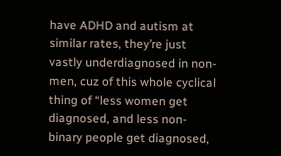have ADHD and autism at similar rates, they’re just vastly underdiagnosed in non-men, cuz of this whole cyclical thing of “less women get diagnosed, and less non-binary people get diagnosed,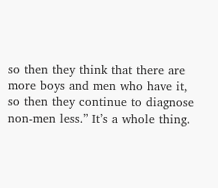so then they think that there are more boys and men who have it, so then they continue to diagnose non-men less.” It’s a whole thing.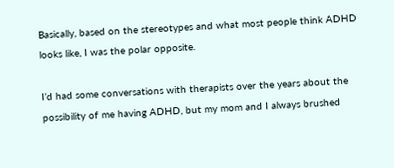Basically, based on the stereotypes and what most people think ADHD looks like, I was the polar opposite.

I’d had some conversations with therapists over the years about the possibility of me having ADHD, but my mom and I always brushed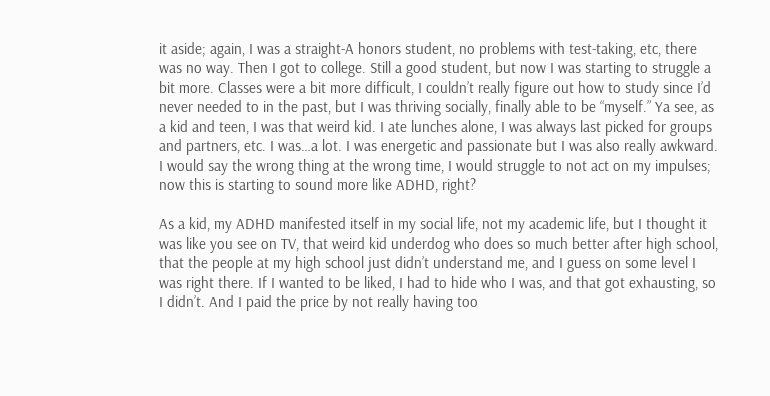it aside; again, I was a straight-A honors student, no problems with test-taking, etc, there was no way. Then I got to college. Still a good student, but now I was starting to struggle a bit more. Classes were a bit more difficult, I couldn’t really figure out how to study since I’d never needed to in the past, but I was thriving socially, finally able to be “myself.” Ya see, as a kid and teen, I was that weird kid. I ate lunches alone, I was always last picked for groups and partners, etc. I was…a lot. I was energetic and passionate but I was also really awkward. I would say the wrong thing at the wrong time, I would struggle to not act on my impulses; now this is starting to sound more like ADHD, right?

As a kid, my ADHD manifested itself in my social life, not my academic life, but I thought it was like you see on TV, that weird kid underdog who does so much better after high school, that the people at my high school just didn’t understand me, and I guess on some level I was right there. If I wanted to be liked, I had to hide who I was, and that got exhausting, so I didn’t. And I paid the price by not really having too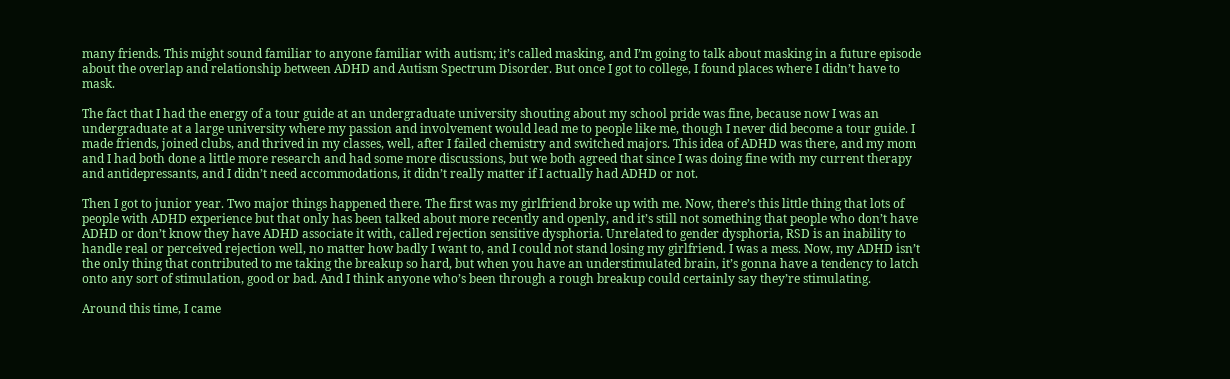many friends. This might sound familiar to anyone familiar with autism; it’s called masking, and I’m going to talk about masking in a future episode about the overlap and relationship between ADHD and Autism Spectrum Disorder. But once I got to college, I found places where I didn’t have to mask.

The fact that I had the energy of a tour guide at an undergraduate university shouting about my school pride was fine, because now I was an undergraduate at a large university where my passion and involvement would lead me to people like me, though I never did become a tour guide. I made friends, joined clubs, and thrived in my classes, well, after I failed chemistry and switched majors. This idea of ADHD was there, and my mom and I had both done a little more research and had some more discussions, but we both agreed that since I was doing fine with my current therapy and antidepressants, and I didn’t need accommodations, it didn’t really matter if I actually had ADHD or not.

Then I got to junior year. Two major things happened there. The first was my girlfriend broke up with me. Now, there’s this little thing that lots of people with ADHD experience but that only has been talked about more recently and openly, and it’s still not something that people who don’t have ADHD or don’t know they have ADHD associate it with, called rejection sensitive dysphoria. Unrelated to gender dysphoria, RSD is an inability to handle real or perceived rejection well, no matter how badly I want to, and I could not stand losing my girlfriend. I was a mess. Now, my ADHD isn’t the only thing that contributed to me taking the breakup so hard, but when you have an understimulated brain, it’s gonna have a tendency to latch onto any sort of stimulation, good or bad. And I think anyone who’s been through a rough breakup could certainly say they’re stimulating.

Around this time, I came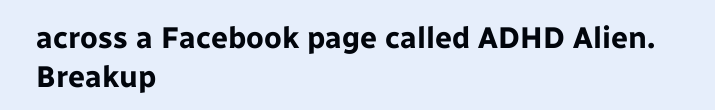across a Facebook page called ADHD Alien. Breakup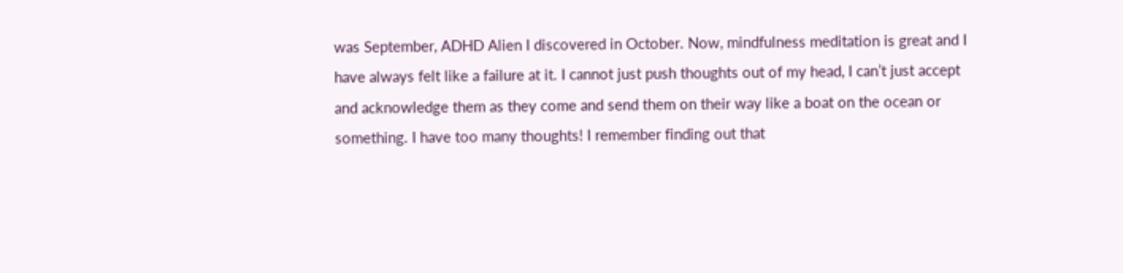was September, ADHD Alien I discovered in October. Now, mindfulness meditation is great and I have always felt like a failure at it. I cannot just push thoughts out of my head, I can’t just accept and acknowledge them as they come and send them on their way like a boat on the ocean or something. I have too many thoughts! I remember finding out that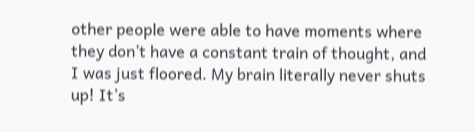other people were able to have moments where they don’t have a constant train of thought, and I was just floored. My brain literally never shuts up! It’s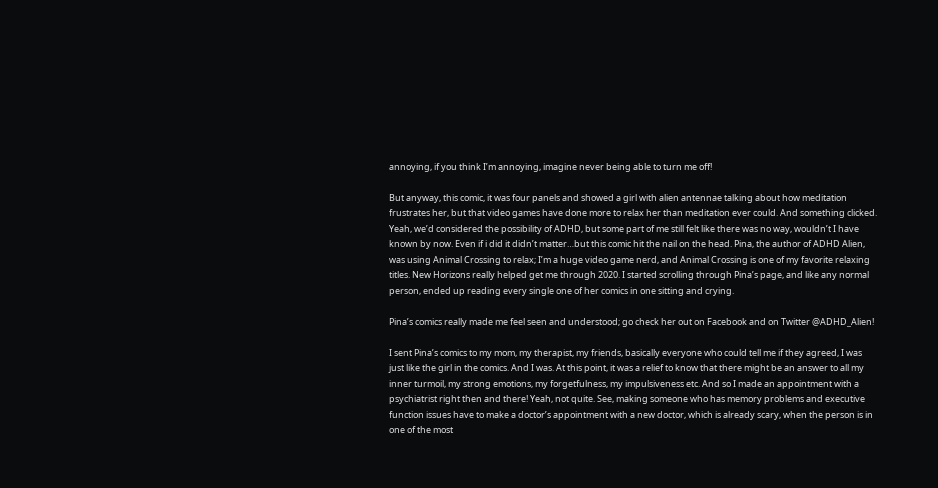annoying, if you think I’m annoying, imagine never being able to turn me off!

But anyway, this comic, it was four panels and showed a girl with alien antennae talking about how meditation frustrates her, but that video games have done more to relax her than meditation ever could. And something clicked. Yeah, we’d considered the possibility of ADHD, but some part of me still felt like there was no way, wouldn’t I have known by now. Even if i did it didn’t matter…but this comic hit the nail on the head. Pina, the author of ADHD Alien, was using Animal Crossing to relax; I’m a huge video game nerd, and Animal Crossing is one of my favorite relaxing titles. New Horizons really helped get me through 2020. I started scrolling through Pina’s page, and like any normal person, ended up reading every single one of her comics in one sitting and crying.

Pina’s comics really made me feel seen and understood; go check her out on Facebook and on Twitter @ADHD_Alien!

I sent Pina’s comics to my mom, my therapist, my friends, basically everyone who could tell me if they agreed, I was just like the girl in the comics. And I was. At this point, it was a relief to know that there might be an answer to all my inner turmoil, my strong emotions, my forgetfulness, my impulsiveness etc. And so I made an appointment with a psychiatrist right then and there! Yeah, not quite. See, making someone who has memory problems and executive function issues have to make a doctor’s appointment with a new doctor, which is already scary, when the person is in one of the most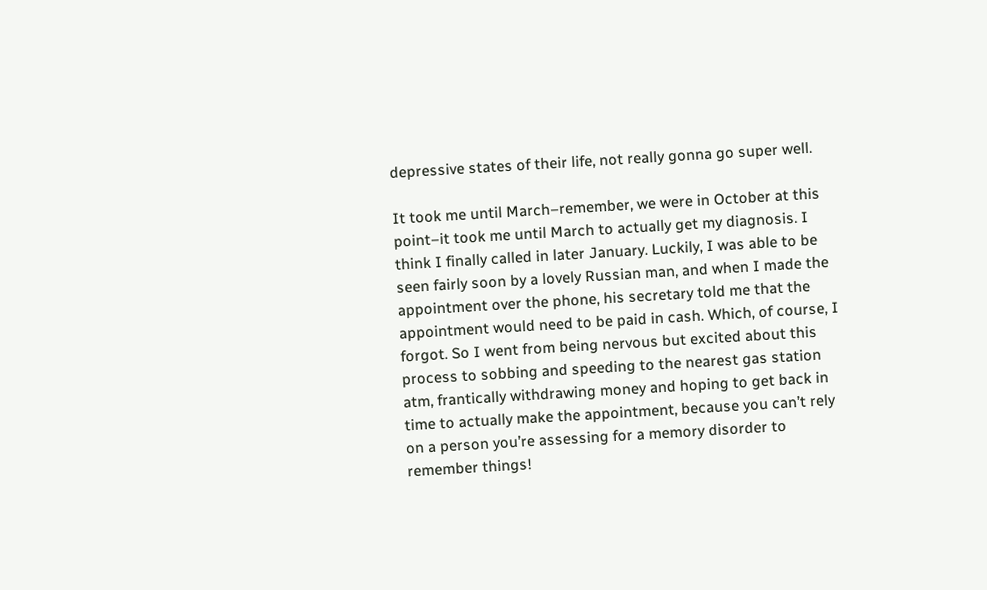depressive states of their life, not really gonna go super well.

It took me until March–remember, we were in October at this point–it took me until March to actually get my diagnosis. I think I finally called in later January. Luckily, I was able to be seen fairly soon by a lovely Russian man, and when I made the appointment over the phone, his secretary told me that the appointment would need to be paid in cash. Which, of course, I forgot. So I went from being nervous but excited about this process to sobbing and speeding to the nearest gas station atm, frantically withdrawing money and hoping to get back in time to actually make the appointment, because you can’t rely on a person you’re assessing for a memory disorder to remember things!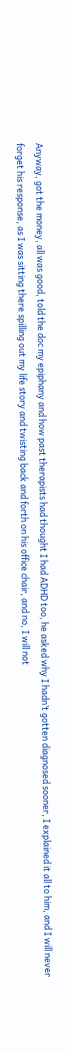Anyway, got the money, all was good, told the doc my epiphany and how past therapists had thought I had ADHD too, he asked why I hadn’t gotten diagnosed sooner, I explained it all to him, and I will never forget his response, as I was sitting there spilling out my life story and twisting back and forth on his office chair, and no, I will not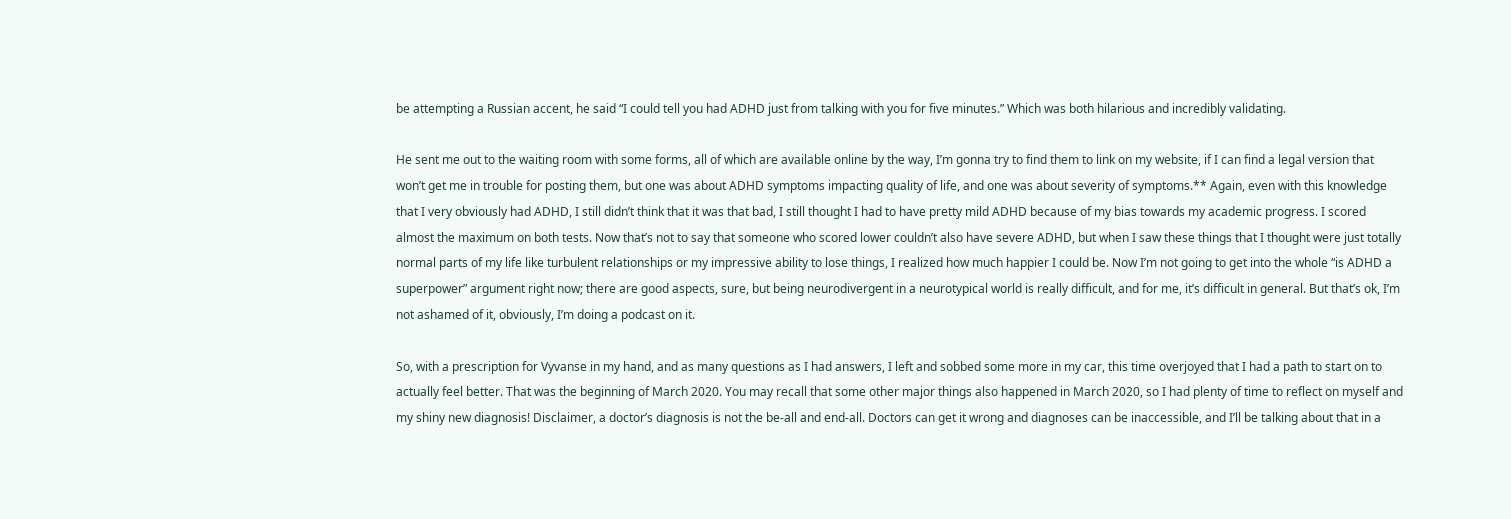be attempting a Russian accent, he said “I could tell you had ADHD just from talking with you for five minutes.” Which was both hilarious and incredibly validating.

He sent me out to the waiting room with some forms, all of which are available online by the way, I’m gonna try to find them to link on my website, if I can find a legal version that won’t get me in trouble for posting them, but one was about ADHD symptoms impacting quality of life, and one was about severity of symptoms.** Again, even with this knowledge that I very obviously had ADHD, I still didn’t think that it was that bad, I still thought I had to have pretty mild ADHD because of my bias towards my academic progress. I scored almost the maximum on both tests. Now that’s not to say that someone who scored lower couldn’t also have severe ADHD, but when I saw these things that I thought were just totally normal parts of my life like turbulent relationships or my impressive ability to lose things, I realized how much happier I could be. Now I’m not going to get into the whole “is ADHD a superpower” argument right now; there are good aspects, sure, but being neurodivergent in a neurotypical world is really difficult, and for me, it’s difficult in general. But that’s ok, I’m not ashamed of it, obviously, I’m doing a podcast on it.

So, with a prescription for Vyvanse in my hand, and as many questions as I had answers, I left and sobbed some more in my car, this time overjoyed that I had a path to start on to actually feel better. That was the beginning of March 2020. You may recall that some other major things also happened in March 2020, so I had plenty of time to reflect on myself and my shiny new diagnosis! Disclaimer, a doctor’s diagnosis is not the be-all and end-all. Doctors can get it wrong and diagnoses can be inaccessible, and I’ll be talking about that in a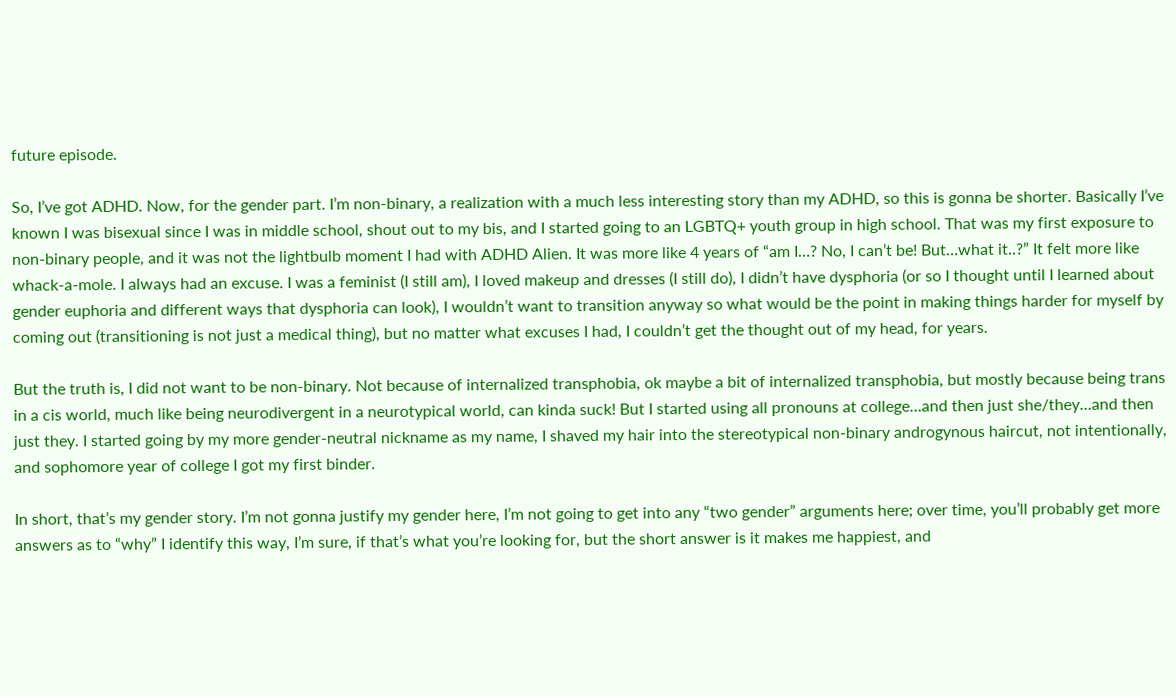future episode.

So, I’ve got ADHD. Now, for the gender part. I’m non-binary, a realization with a much less interesting story than my ADHD, so this is gonna be shorter. Basically I’ve known I was bisexual since I was in middle school, shout out to my bis, and I started going to an LGBTQ+ youth group in high school. That was my first exposure to non-binary people, and it was not the lightbulb moment I had with ADHD Alien. It was more like 4 years of “am I…? No, I can’t be! But…what it..?” It felt more like whack-a-mole. I always had an excuse. I was a feminist (I still am), I loved makeup and dresses (I still do), I didn’t have dysphoria (or so I thought until I learned about gender euphoria and different ways that dysphoria can look), I wouldn’t want to transition anyway so what would be the point in making things harder for myself by coming out (transitioning is not just a medical thing), but no matter what excuses I had, I couldn’t get the thought out of my head, for years.

But the truth is, I did not want to be non-binary. Not because of internalized transphobia, ok maybe a bit of internalized transphobia, but mostly because being trans in a cis world, much like being neurodivergent in a neurotypical world, can kinda suck! But I started using all pronouns at college…and then just she/they…and then just they. I started going by my more gender-neutral nickname as my name, I shaved my hair into the stereotypical non-binary androgynous haircut, not intentionally, and sophomore year of college I got my first binder.

In short, that’s my gender story. I’m not gonna justify my gender here, I’m not going to get into any “two gender” arguments here; over time, you’ll probably get more answers as to “why” I identify this way, I’m sure, if that’s what you’re looking for, but the short answer is it makes me happiest, and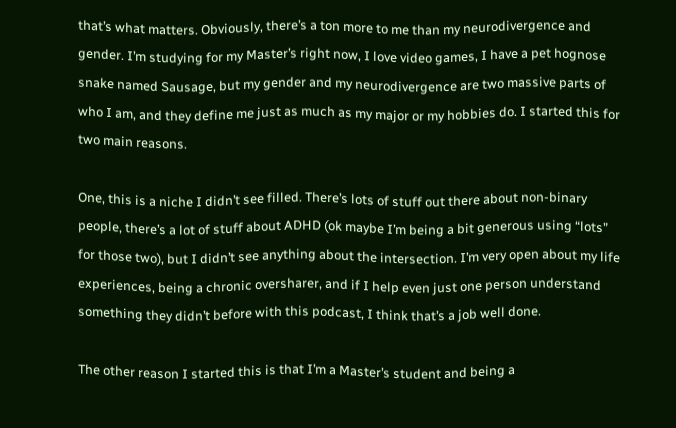that’s what matters. Obviously, there’s a ton more to me than my neurodivergence and gender. I’m studying for my Master’s right now, I love video games, I have a pet hognose snake named Sausage, but my gender and my neurodivergence are two massive parts of who I am, and they define me just as much as my major or my hobbies do. I started this for two main reasons.

One, this is a niche I didn’t see filled. There’s lots of stuff out there about non-binary people, there’s a lot of stuff about ADHD (ok maybe I’m being a bit generous using “lots” for those two), but I didn’t see anything about the intersection. I’m very open about my life experiences, being a chronic oversharer, and if I help even just one person understand something they didn’t before with this podcast, I think that’s a job well done.

The other reason I started this is that I’m a Master’s student and being a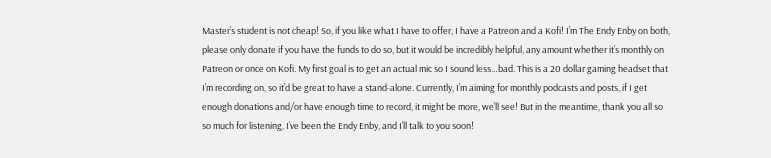Master’s student is not cheap! So, if you like what I have to offer, I have a Patreon and a Kofi! I’m The Endy Enby on both, please only donate if you have the funds to do so, but it would be incredibly helpful, any amount whether it’s monthly on Patreon or once on Kofi. My first goal is to get an actual mic so I sound less…bad. This is a 20 dollar gaming headset that I’m recording on, so it’d be great to have a stand-alone. Currently, I’m aiming for monthly podcasts and posts, if I get enough donations and/or have enough time to record, it might be more, we’ll see! But in the meantime, thank you all so so much for listening, I’ve been the Endy Enby, and I’ll talk to you soon!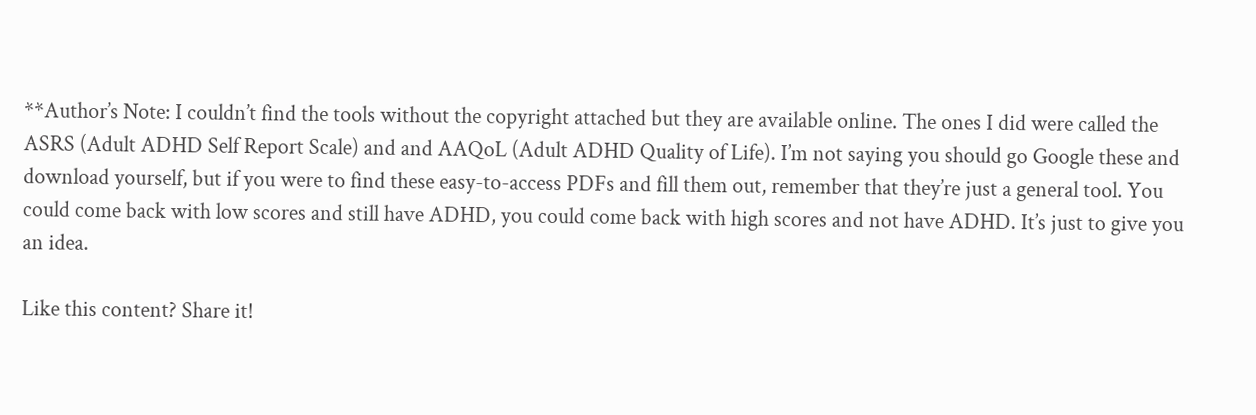**Author’s Note: I couldn’t find the tools without the copyright attached but they are available online. The ones I did were called the ASRS (Adult ADHD Self Report Scale) and and AAQoL (Adult ADHD Quality of Life). I’m not saying you should go Google these and download yourself, but if you were to find these easy-to-access PDFs and fill them out, remember that they’re just a general tool. You could come back with low scores and still have ADHD, you could come back with high scores and not have ADHD. It’s just to give you an idea.

Like this content? Share it!